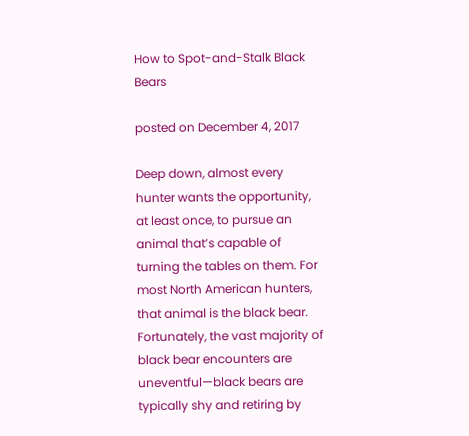How to Spot-and-Stalk Black Bears

posted on December 4, 2017

Deep down, almost every hunter wants the opportunity, at least once, to pursue an animal that’s capable of turning the tables on them. For most North American hunters, that animal is the black bear. Fortunately, the vast majority of black bear encounters are uneventful—black bears are typically shy and retiring by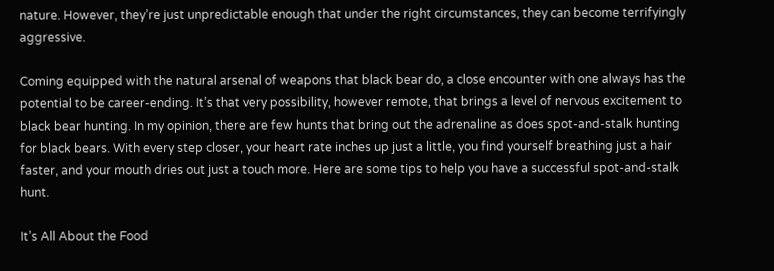nature. However, they’re just unpredictable enough that under the right circumstances, they can become terrifyingly aggressive.

Coming equipped with the natural arsenal of weapons that black bear do, a close encounter with one always has the potential to be career-ending. It’s that very possibility, however remote, that brings a level of nervous excitement to black bear hunting. In my opinion, there are few hunts that bring out the adrenaline as does spot-and-stalk hunting for black bears. With every step closer, your heart rate inches up just a little, you find yourself breathing just a hair faster, and your mouth dries out just a touch more. Here are some tips to help you have a successful spot-and-stalk hunt.

It’s All About the Food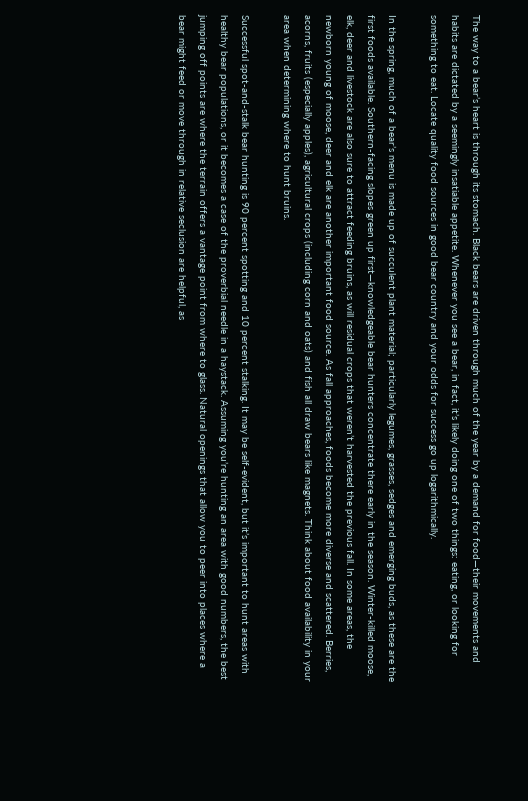The way to a bear’s heart is through its stomach. Black bears are driven through much of the year by a demand for food—their movements and habits are dictated by a seemingly insatiable appetite. Whenever you see a bear, in fact, it’s likely doing one of two things: eating, or looking for something to eat. Locate quality food sources in good bear country and your odds for success go up logarithmically.

In the spring, much of a bear’s menu is made up of succulent plant material; particularly legumes, grasses, sedges and emerging buds, as these are the first foods available. Southern-facing slopes green up first—knowledgeable bear hunters concentrate there early in the season. Winter-killed moose, elk, deer and livestock are also sure to attract feeding bruins, as will residual crops that weren’t harvested the previous fall. In some areas, the newborn young of moose, deer and elk are another important food source. As fall approaches, foods become more diverse and scattered. Berries, acorns, fruits (especially apples), agricultural crops (including corn and oats) and fish all draw bears like magnets. Think about food availability in your area when determining where to hunt bruins.

Successful spot-and-stalk bear hunting is 90 percent spotting and 10 percent stalking. It may be self-evident, but it’s important to hunt areas with healthy bear populations, or it becomes a case of the proverbial needle in a haystack. Assuming you’re hunting an area with good numbers, the best jumping off points are where the terrain offers a vantage point from where to glass. Natural openings that allow you to peer into places where a bear might feed or move through in relative seclusion are helpful, as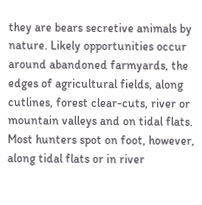they are bears secretive animals by nature. Likely opportunities occur around abandoned farmyards, the edges of agricultural fields, along cutlines, forest clear-cuts, river or mountain valleys and on tidal flats. Most hunters spot on foot, however, along tidal flats or in river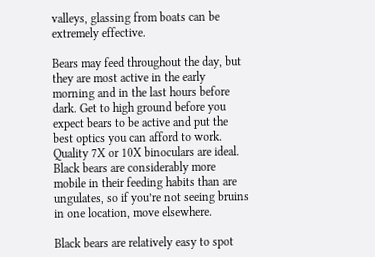valleys, glassing from boats can be extremely effective.

Bears may feed throughout the day, but they are most active in the early morning and in the last hours before dark. Get to high ground before you expect bears to be active and put the best optics you can afford to work. Quality 7X or 10X binoculars are ideal. Black bears are considerably more mobile in their feeding habits than are ungulates, so if you’re not seeing bruins in one location, move elsewhere.

Black bears are relatively easy to spot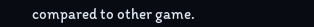compared to other game.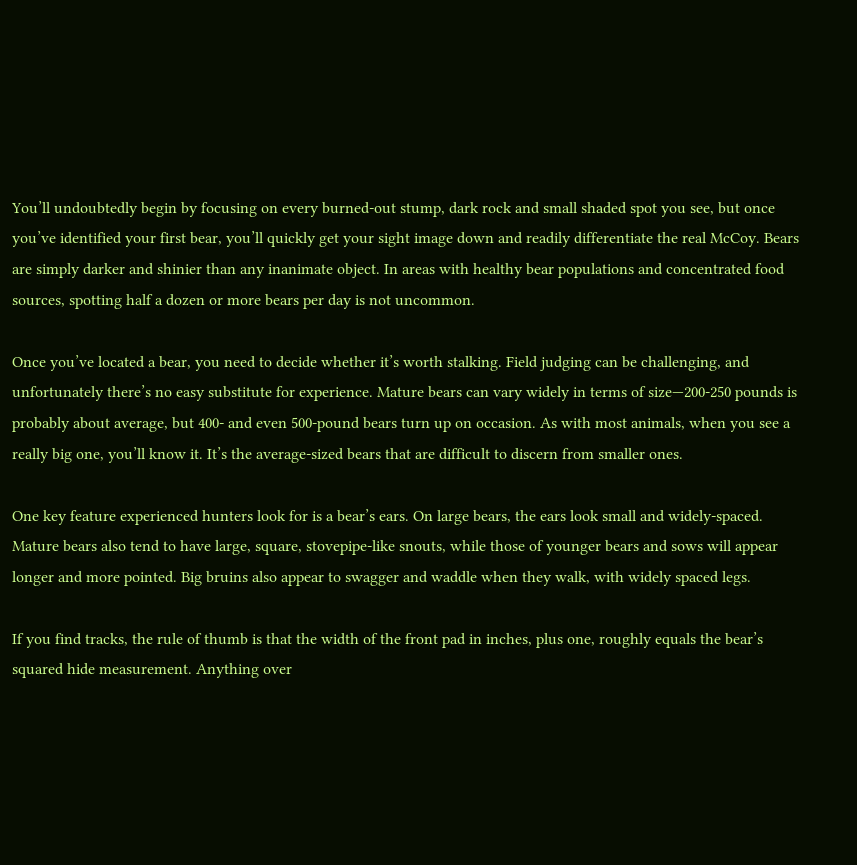You’ll undoubtedly begin by focusing on every burned-out stump, dark rock and small shaded spot you see, but once you’ve identified your first bear, you’ll quickly get your sight image down and readily differentiate the real McCoy. Bears are simply darker and shinier than any inanimate object. In areas with healthy bear populations and concentrated food sources, spotting half a dozen or more bears per day is not uncommon.

Once you’ve located a bear, you need to decide whether it’s worth stalking. Field judging can be challenging, and unfortunately there’s no easy substitute for experience. Mature bears can vary widely in terms of size—200-250 pounds is probably about average, but 400- and even 500-pound bears turn up on occasion. As with most animals, when you see a really big one, you’ll know it. It’s the average-sized bears that are difficult to discern from smaller ones.

One key feature experienced hunters look for is a bear’s ears. On large bears, the ears look small and widely-spaced. Mature bears also tend to have large, square, stovepipe-like snouts, while those of younger bears and sows will appear longer and more pointed. Big bruins also appear to swagger and waddle when they walk, with widely spaced legs.

If you find tracks, the rule of thumb is that the width of the front pad in inches, plus one, roughly equals the bear’s squared hide measurement. Anything over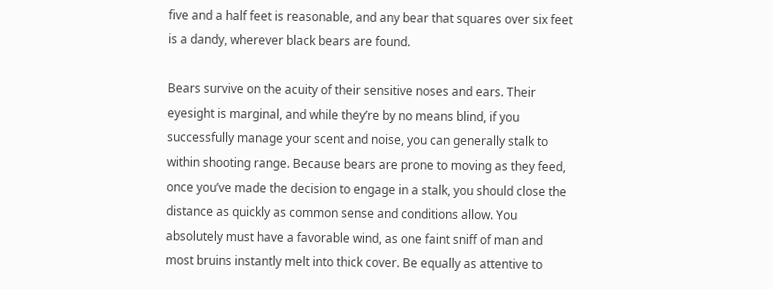five and a half feet is reasonable, and any bear that squares over six feet is a dandy, wherever black bears are found.

Bears survive on the acuity of their sensitive noses and ears. Their eyesight is marginal, and while they’re by no means blind, if you successfully manage your scent and noise, you can generally stalk to within shooting range. Because bears are prone to moving as they feed, once you’ve made the decision to engage in a stalk, you should close the distance as quickly as common sense and conditions allow. You absolutely must have a favorable wind, as one faint sniff of man and most bruins instantly melt into thick cover. Be equally as attentive to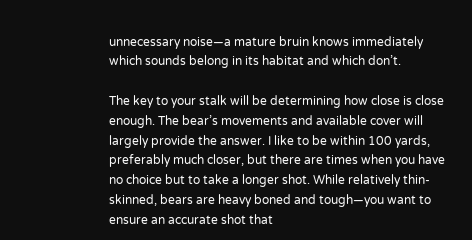unnecessary noise—a mature bruin knows immediately which sounds belong in its habitat and which don’t.

The key to your stalk will be determining how close is close enough. The bear’s movements and available cover will largely provide the answer. I like to be within 100 yards, preferably much closer, but there are times when you have no choice but to take a longer shot. While relatively thin-skinned, bears are heavy boned and tough—you want to ensure an accurate shot that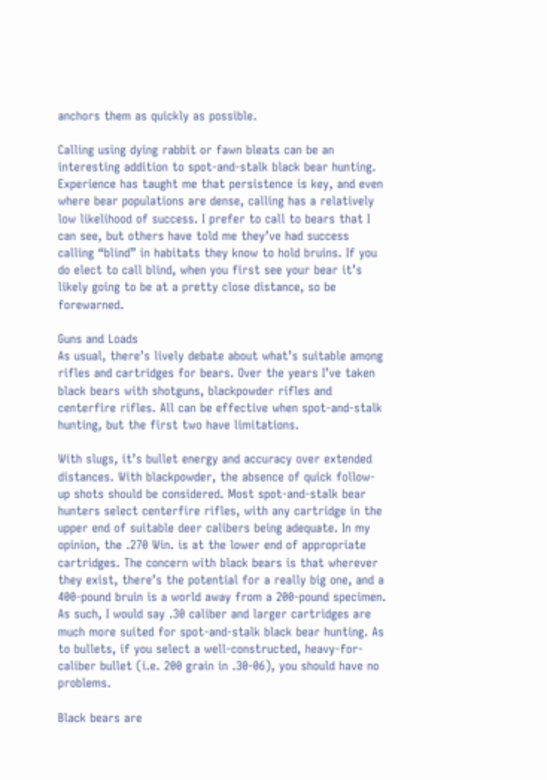anchors them as quickly as possible.

Calling using dying rabbit or fawn bleats can be an interesting addition to spot-and-stalk black bear hunting. Experience has taught me that persistence is key, and even where bear populations are dense, calling has a relatively low likelihood of success. I prefer to call to bears that I can see, but others have told me they’ve had success calling “blind” in habitats they know to hold bruins. If you do elect to call blind, when you first see your bear it’s likely going to be at a pretty close distance, so be forewarned.

Guns and Loads
As usual, there’s lively debate about what’s suitable among rifles and cartridges for bears. Over the years I’ve taken black bears with shotguns, blackpowder rifles and centerfire rifles. All can be effective when spot-and-stalk hunting, but the first two have limitations.

With slugs, it’s bullet energy and accuracy over extended distances. With blackpowder, the absence of quick follow-up shots should be considered. Most spot-and-stalk bear hunters select centerfire rifles, with any cartridge in the upper end of suitable deer calibers being adequate. In my opinion, the .270 Win. is at the lower end of appropriate cartridges. The concern with black bears is that wherever they exist, there’s the potential for a really big one, and a 400-pound bruin is a world away from a 200-pound specimen. As such, I would say .30 caliber and larger cartridges are much more suited for spot-and-stalk black bear hunting. As to bullets, if you select a well-constructed, heavy-for-caliber bullet (i.e. 200 grain in .30-06), you should have no problems.

Black bears are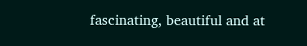fascinating, beautiful and at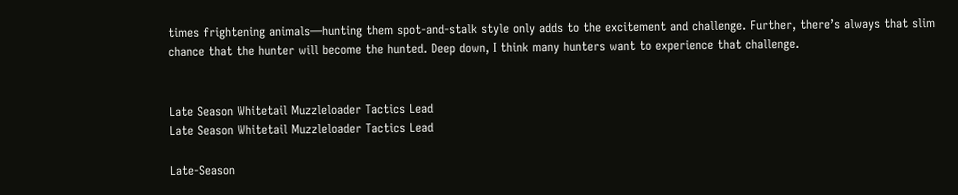times frightening animals—hunting them spot-and-stalk style only adds to the excitement and challenge. Further, there’s always that slim chance that the hunter will become the hunted. Deep down, I think many hunters want to experience that challenge.


Late Season Whitetail Muzzleloader Tactics Lead
Late Season Whitetail Muzzleloader Tactics Lead

Late-Season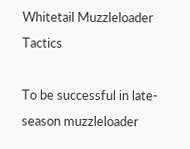Whitetail Muzzleloader Tactics

To be successful in late-season muzzleloader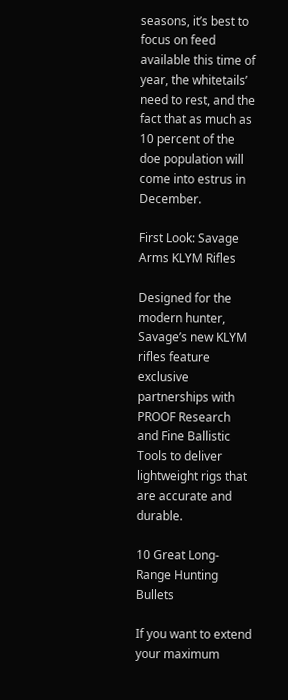seasons, it’s best to focus on feed available this time of year, the whitetails’ need to rest, and the fact that as much as 10 percent of the doe population will come into estrus in December.

First Look: Savage Arms KLYM Rifles

Designed for the modern hunter, Savage’s new KLYM rifles feature exclusive partnerships with PROOF Research and Fine Ballistic Tools to deliver lightweight rigs that are accurate and durable.

10 Great Long-Range Hunting Bullets

If you want to extend your maximum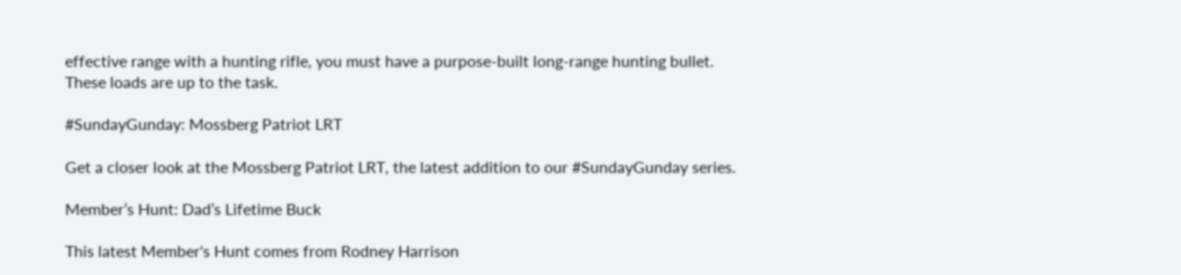effective range with a hunting rifle, you must have a purpose-built long-range hunting bullet. These loads are up to the task.

#SundayGunday: Mossberg Patriot LRT

Get a closer look at the Mossberg Patriot LRT, the latest addition to our #SundayGunday series.

Member’s Hunt: Dad’s Lifetime Buck

This latest Member's Hunt comes from Rodney Harrison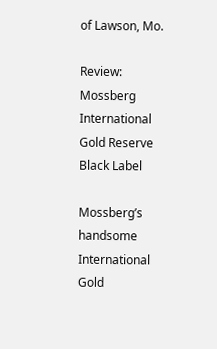of Lawson, Mo.

Review: Mossberg International Gold Reserve Black Label

Mossberg’s handsome International Gold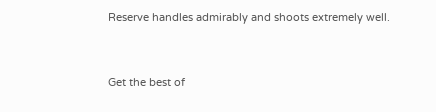Reserve handles admirably and shoots extremely well.


Get the best of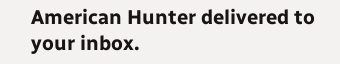American Hunter delivered to your inbox.